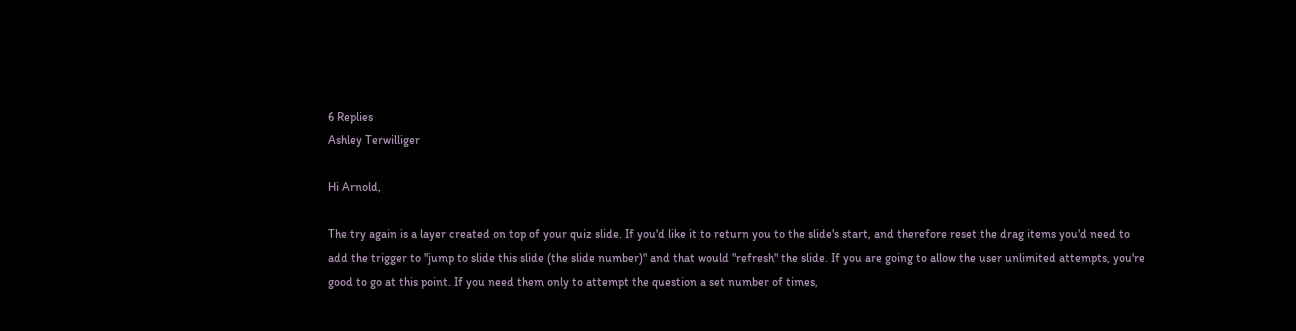6 Replies
Ashley Terwilliger

Hi Arnold,

The try again is a layer created on top of your quiz slide. If you'd like it to return you to the slide's start, and therefore reset the drag items you'd need to add the trigger to "jump to slide this slide (the slide number)" and that would "refresh" the slide. If you are going to allow the user unlimited attempts, you're good to go at this point. If you need them only to attempt the question a set number of times,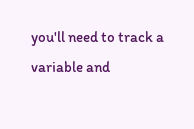you'll need to track a variable and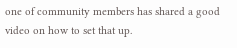one of community members has shared a good video on how to set that up.